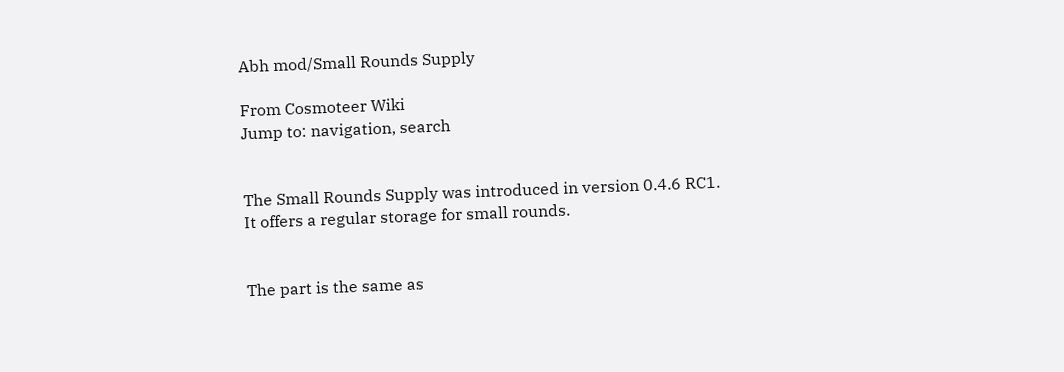Abh mod/Small Rounds Supply

From Cosmoteer Wiki
Jump to: navigation, search


The Small Rounds Supply was introduced in version 0.4.6 RC1. It offers a regular storage for small rounds.


The part is the same as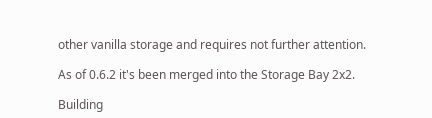other vanilla storage and requires not further attention.

As of 0.6.2 it's been merged into the Storage Bay 2x2.

Building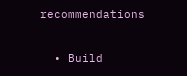recommendations

  • Build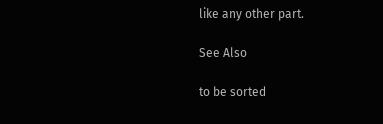like any other part.

See Also

to be sorted